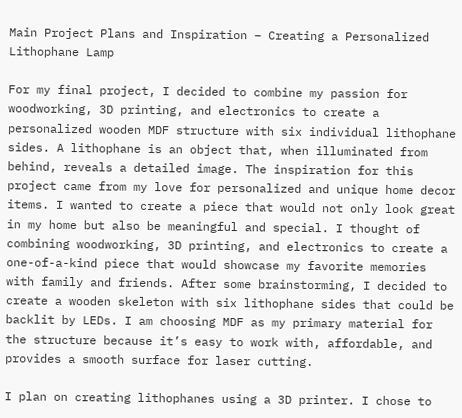Main Project Plans and Inspiration – Creating a Personalized Lithophane Lamp

For my final project, I decided to combine my passion for woodworking, 3D printing, and electronics to create a personalized wooden MDF structure with six individual lithophane sides. A lithophane is an object that, when illuminated from behind, reveals a detailed image. The inspiration for this project came from my love for personalized and unique home decor items. I wanted to create a piece that would not only look great in my home but also be meaningful and special. I thought of combining woodworking, 3D printing, and electronics to create a one-of-a-kind piece that would showcase my favorite memories with family and friends. After some brainstorming, I decided to create a wooden skeleton with six lithophane sides that could be backlit by LEDs. I am choosing MDF as my primary material for the structure because it’s easy to work with, affordable, and provides a smooth surface for laser cutting.

I plan on creating lithophanes using a 3D printer. I chose to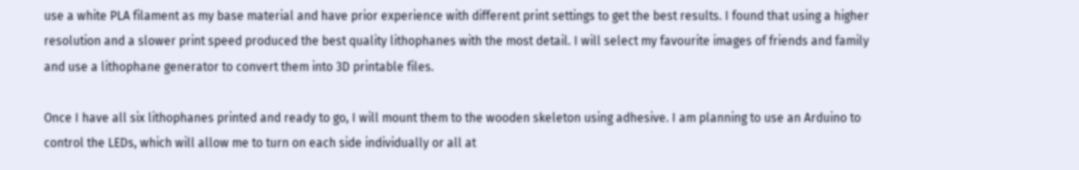use a white PLA filament as my base material and have prior experience with different print settings to get the best results. I found that using a higher resolution and a slower print speed produced the best quality lithophanes with the most detail. I will select my favourite images of friends and family and use a lithophane generator to convert them into 3D printable files.

Once I have all six lithophanes printed and ready to go, I will mount them to the wooden skeleton using adhesive. I am planning to use an Arduino to control the LEDs, which will allow me to turn on each side individually or all at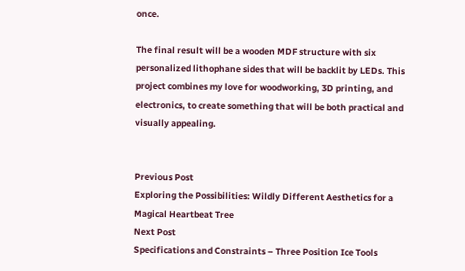once.

The final result will be a wooden MDF structure with six personalized lithophane sides that will be backlit by LEDs. This project combines my love for woodworking, 3D printing, and electronics, to create something that will be both practical and visually appealing.


Previous Post
Exploring the Possibilities: Wildly Different Aesthetics for a Magical Heartbeat Tree
Next Post
Specifications and Constraints – Three Position Ice Tools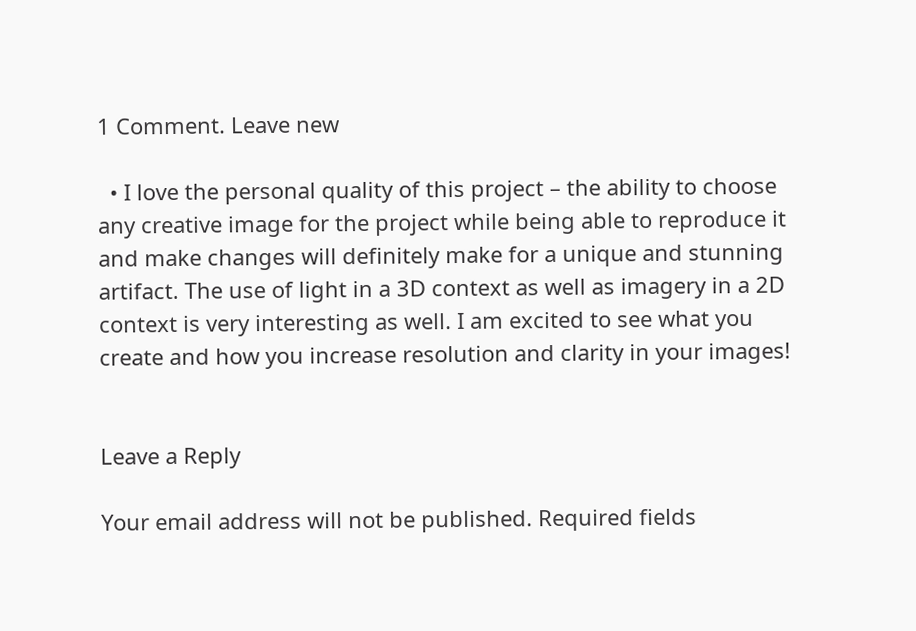1 Comment. Leave new

  • I love the personal quality of this project – the ability to choose any creative image for the project while being able to reproduce it and make changes will definitely make for a unique and stunning artifact. The use of light in a 3D context as well as imagery in a 2D context is very interesting as well. I am excited to see what you create and how you increase resolution and clarity in your images!


Leave a Reply

Your email address will not be published. Required fields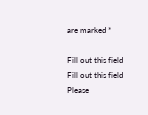are marked *

Fill out this field
Fill out this field
Please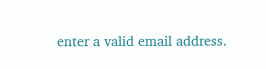enter a valid email address.